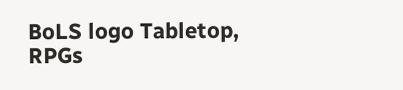BoLS logo Tabletop, RPGs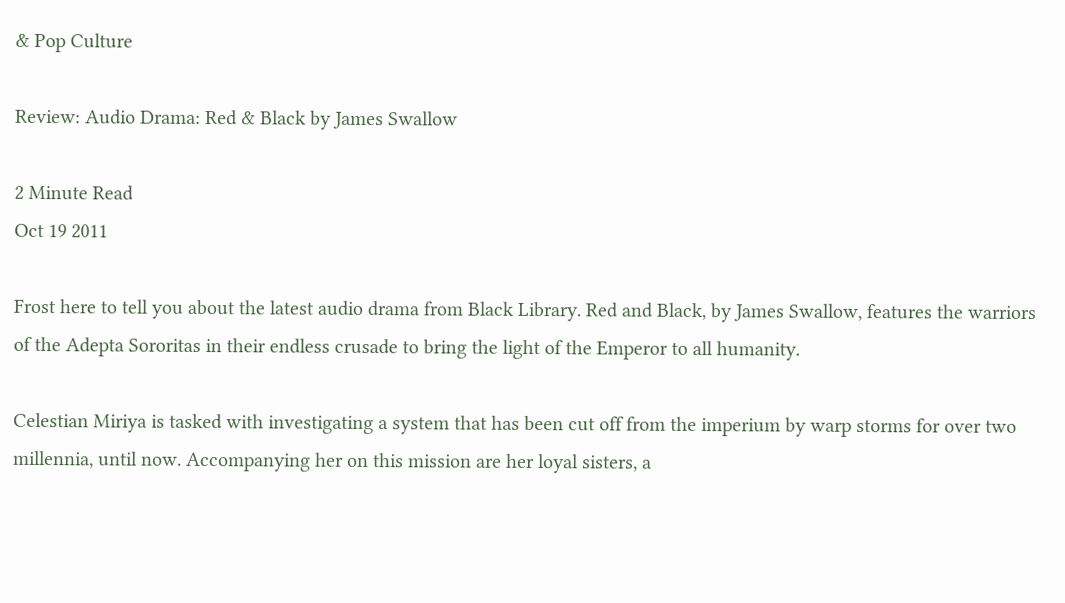& Pop Culture

Review: Audio Drama: Red & Black by James Swallow

2 Minute Read
Oct 19 2011

Frost here to tell you about the latest audio drama from Black Library. Red and Black, by James Swallow, features the warriors of the Adepta Sororitas in their endless crusade to bring the light of the Emperor to all humanity.

Celestian Miriya is tasked with investigating a system that has been cut off from the imperium by warp storms for over two millennia, until now. Accompanying her on this mission are her loyal sisters, a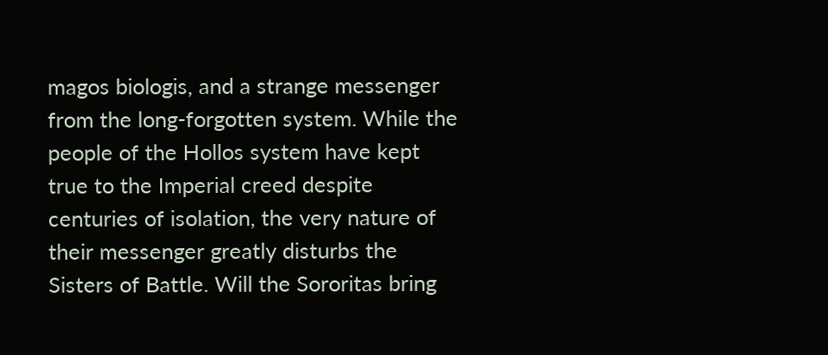magos biologis, and a strange messenger from the long-forgotten system. While the people of the Hollos system have kept true to the Imperial creed despite centuries of isolation, the very nature of their messenger greatly disturbs the Sisters of Battle. Will the Sororitas bring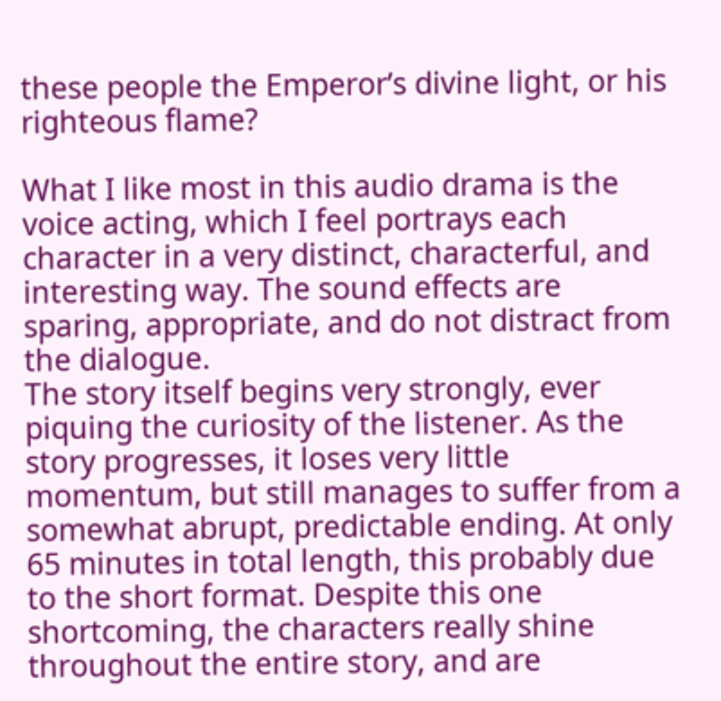these people the Emperor’s divine light, or his righteous flame?

What I like most in this audio drama is the voice acting, which I feel portrays each character in a very distinct, characterful, and interesting way. The sound effects are sparing, appropriate, and do not distract from the dialogue.
The story itself begins very strongly, ever piquing the curiosity of the listener. As the story progresses, it loses very little momentum, but still manages to suffer from a somewhat abrupt, predictable ending. At only 65 minutes in total length, this probably due to the short format. Despite this one shortcoming, the characters really shine throughout the entire story, and are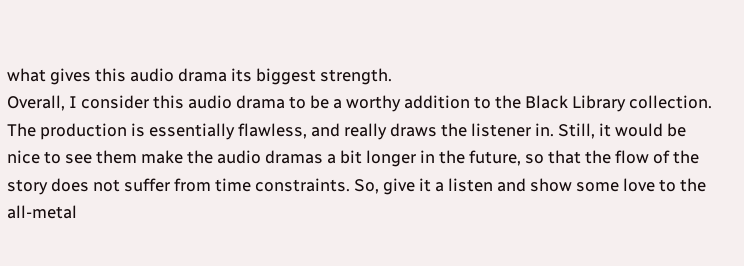what gives this audio drama its biggest strength.
Overall, I consider this audio drama to be a worthy addition to the Black Library collection. The production is essentially flawless, and really draws the listener in. Still, it would be nice to see them make the audio dramas a bit longer in the future, so that the flow of the story does not suffer from time constraints. So, give it a listen and show some love to the all-metal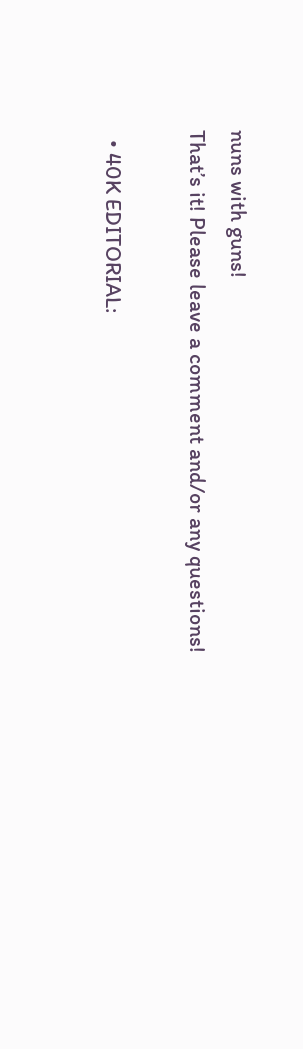nuns with guns!
That’s it! Please leave a comment and/or any questions!

  • 40K EDITORIAL: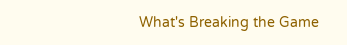What's Breaking the Game